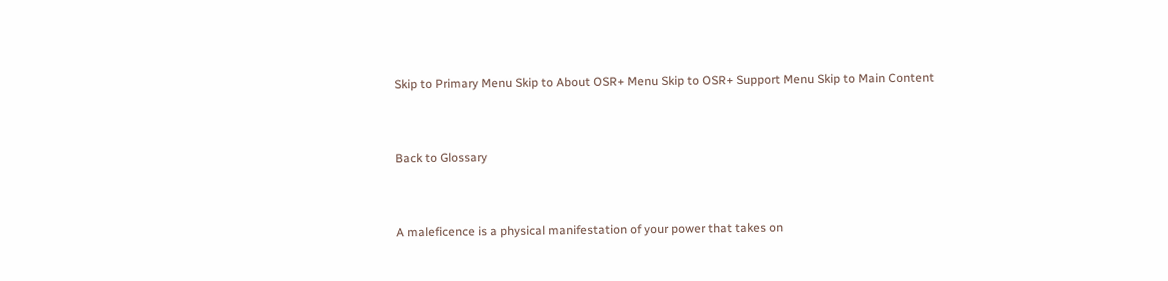Skip to Primary Menu Skip to About OSR+ Menu Skip to OSR+ Support Menu Skip to Main Content


Back to Glossary


A maleficence is a physical manifestation of your power that takes on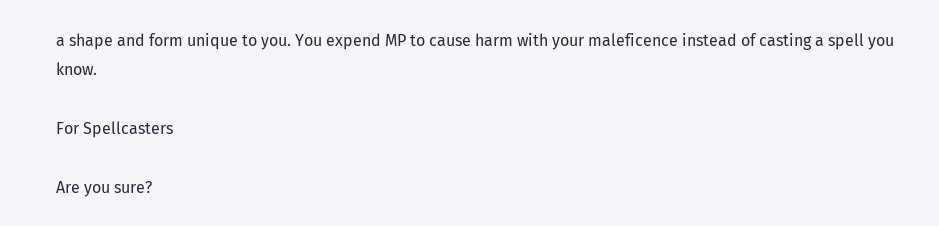a shape and form unique to you. You expend MP to cause harm with your maleficence instead of casting a spell you know.

For Spellcasters

Are you sure?